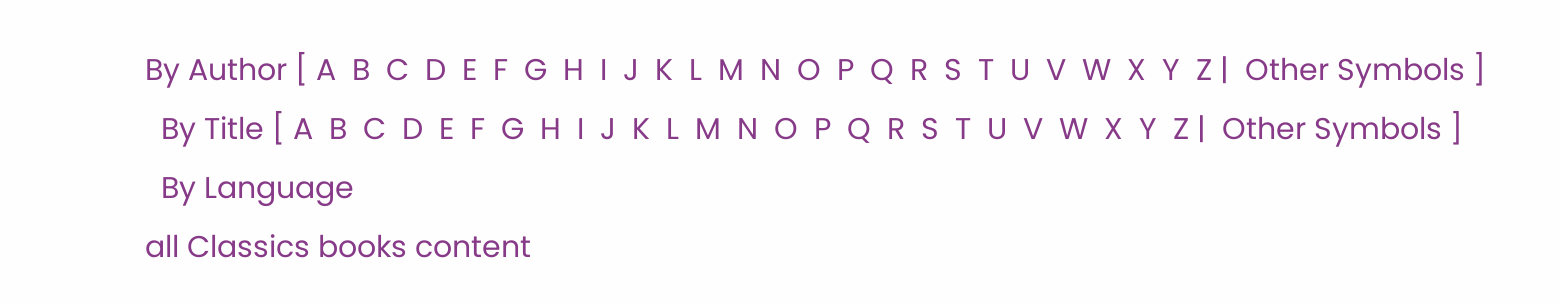By Author [ A  B  C  D  E  F  G  H  I  J  K  L  M  N  O  P  Q  R  S  T  U  V  W  X  Y  Z |  Other Symbols ]
  By Title [ A  B  C  D  E  F  G  H  I  J  K  L  M  N  O  P  Q  R  S  T  U  V  W  X  Y  Z |  Other Symbols ]
  By Language
all Classics books content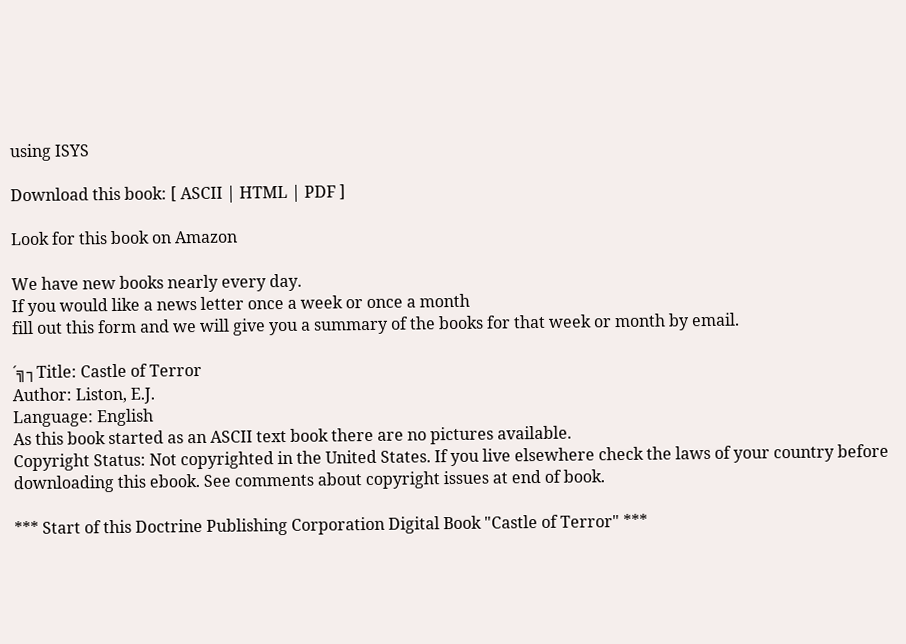using ISYS

Download this book: [ ASCII | HTML | PDF ]

Look for this book on Amazon

We have new books nearly every day.
If you would like a news letter once a week or once a month
fill out this form and we will give you a summary of the books for that week or month by email.

´╗┐Title: Castle of Terror
Author: Liston, E.J.
Language: English
As this book started as an ASCII text book there are no pictures available.
Copyright Status: Not copyrighted in the United States. If you live elsewhere check the laws of your country before downloading this ebook. See comments about copyright issues at end of book.

*** Start of this Doctrine Publishing Corporation Digital Book "Castle of Terror" ***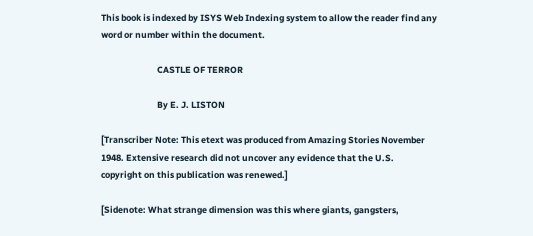This book is indexed by ISYS Web Indexing system to allow the reader find any word or number within the document.

                            CASTLE OF TERROR

                            By E. J. LISTON

[Transcriber Note: This etext was produced from Amazing Stories November
1948. Extensive research did not uncover any evidence that the U.S.
copyright on this publication was renewed.]

[Sidenote: What strange dimension was this where giants, gangsters,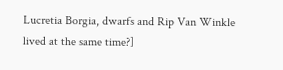Lucretia Borgia, dwarfs and Rip Van Winkle lived at the same time?]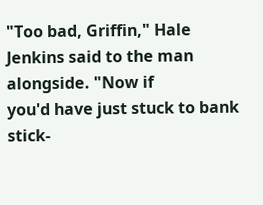"Too bad, Griffin," Hale Jenkins said to the man alongside. "Now if
you'd have just stuck to bank stick-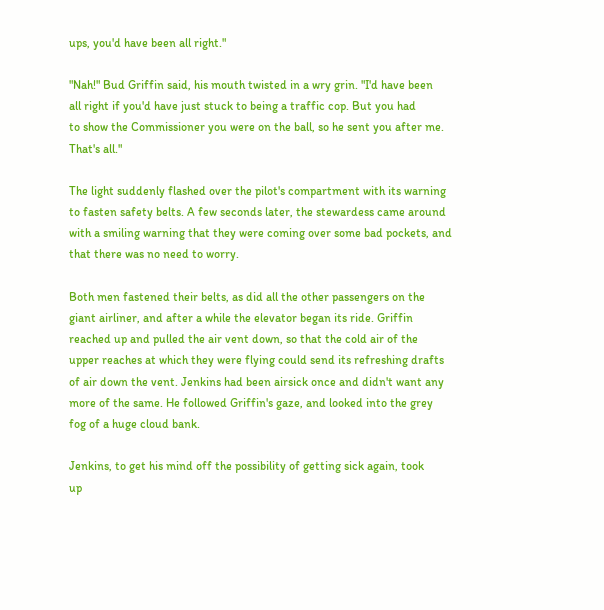ups, you'd have been all right."

"Nah!" Bud Griffin said, his mouth twisted in a wry grin. "I'd have been
all right if you'd have just stuck to being a traffic cop. But you had
to show the Commissioner you were on the ball, so he sent you after me.
That's all."

The light suddenly flashed over the pilot's compartment with its warning
to fasten safety belts. A few seconds later, the stewardess came around
with a smiling warning that they were coming over some bad pockets, and
that there was no need to worry.

Both men fastened their belts, as did all the other passengers on the
giant airliner, and after a while the elevator began its ride. Griffin
reached up and pulled the air vent down, so that the cold air of the
upper reaches at which they were flying could send its refreshing drafts
of air down the vent. Jenkins had been airsick once and didn't want any
more of the same. He followed Griffin's gaze, and looked into the grey
fog of a huge cloud bank.

Jenkins, to get his mind off the possibility of getting sick again, took
up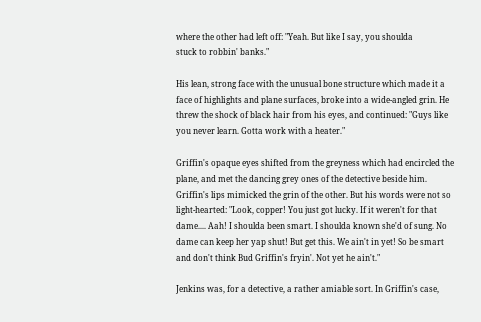where the other had left off: "Yeah. But like I say, you shoulda
stuck to robbin' banks."

His lean, strong face with the unusual bone structure which made it a
face of highlights and plane surfaces, broke into a wide-angled grin. He
threw the shock of black hair from his eyes, and continued: "Guys like
you never learn. Gotta work with a heater."

Griffin's opaque eyes shifted from the greyness which had encircled the
plane, and met the dancing grey ones of the detective beside him.
Griffin's lips mimicked the grin of the other. But his words were not so
light-hearted: "Look, copper! You just got lucky. If it weren't for that
dame.... Aah! I shoulda been smart. I shoulda known she'd of sung. No
dame can keep her yap shut! But get this. We ain't in yet! So be smart
and don't think Bud Griffin's fryin'. Not yet he ain't."

Jenkins was, for a detective, a rather amiable sort. In Griffin's case,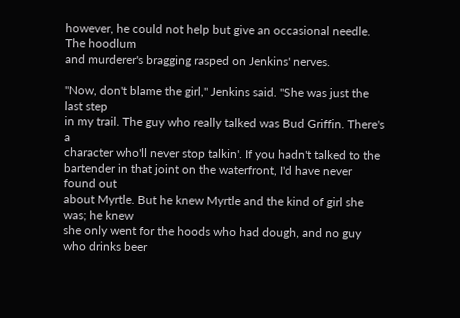however, he could not help but give an occasional needle. The hoodlum
and murderer's bragging rasped on Jenkins' nerves.

"Now, don't blame the girl," Jenkins said. "She was just the last step
in my trail. The guy who really talked was Bud Griffin. There's a
character who'll never stop talkin'. If you hadn't talked to the
bartender in that joint on the waterfront, I'd have never found out
about Myrtle. But he knew Myrtle and the kind of girl she was; he knew
she only went for the hoods who had dough, and no guy who drinks beer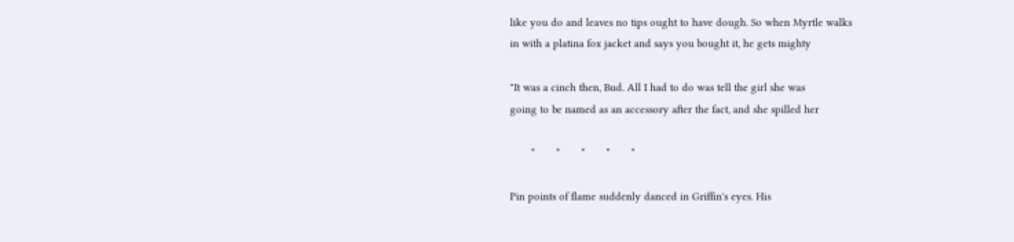like you do and leaves no tips ought to have dough. So when Myrtle walks
in with a platina fox jacket and says you bought it, he gets mighty

"It was a cinch then, Bud. All I had to do was tell the girl she was
going to be named as an accessory after the fact, and she spilled her

       *       *       *       *       *

Pin points of flame suddenly danced in Griffin's eyes. His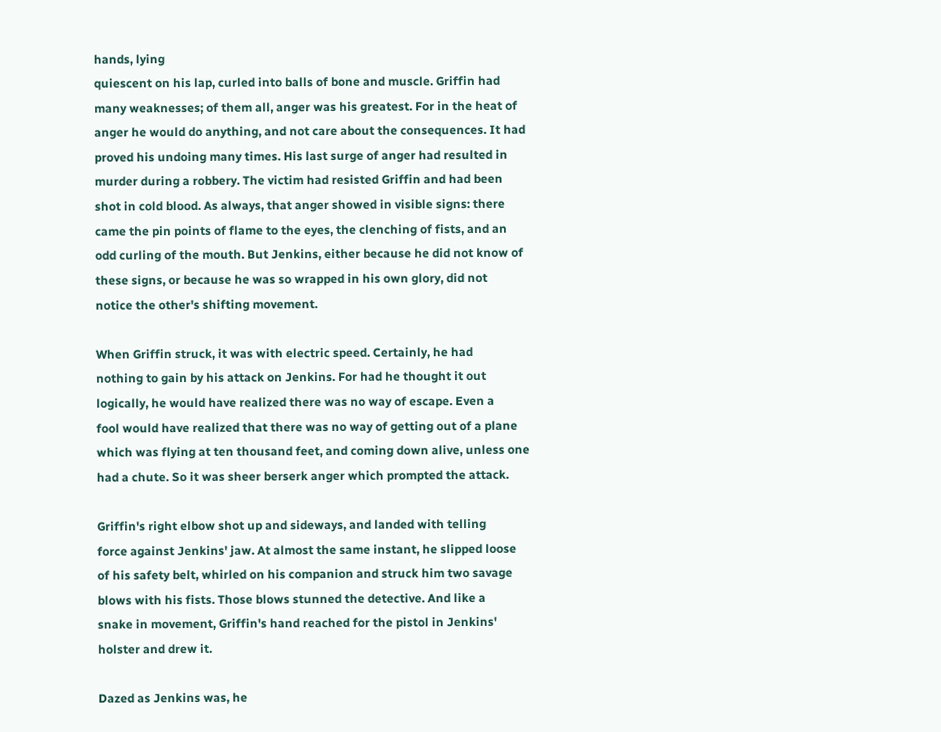hands, lying
quiescent on his lap, curled into balls of bone and muscle. Griffin had
many weaknesses; of them all, anger was his greatest. For in the heat of
anger he would do anything, and not care about the consequences. It had
proved his undoing many times. His last surge of anger had resulted in
murder during a robbery. The victim had resisted Griffin and had been
shot in cold blood. As always, that anger showed in visible signs: there
came the pin points of flame to the eyes, the clenching of fists, and an
odd curling of the mouth. But Jenkins, either because he did not know of
these signs, or because he was so wrapped in his own glory, did not
notice the other's shifting movement.

When Griffin struck, it was with electric speed. Certainly, he had
nothing to gain by his attack on Jenkins. For had he thought it out
logically, he would have realized there was no way of escape. Even a
fool would have realized that there was no way of getting out of a plane
which was flying at ten thousand feet, and coming down alive, unless one
had a chute. So it was sheer berserk anger which prompted the attack.

Griffin's right elbow shot up and sideways, and landed with telling
force against Jenkins' jaw. At almost the same instant, he slipped loose
of his safety belt, whirled on his companion and struck him two savage
blows with his fists. Those blows stunned the detective. And like a
snake in movement, Griffin's hand reached for the pistol in Jenkins'
holster and drew it.

Dazed as Jenkins was, he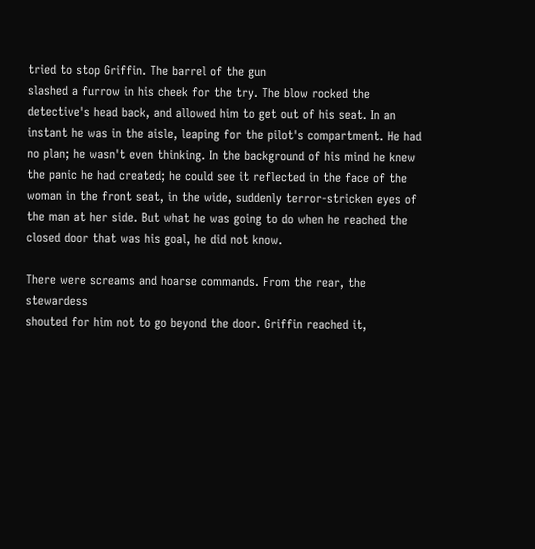tried to stop Griffin. The barrel of the gun
slashed a furrow in his cheek for the try. The blow rocked the
detective's head back, and allowed him to get out of his seat. In an
instant he was in the aisle, leaping for the pilot's compartment. He had
no plan; he wasn't even thinking. In the background of his mind he knew
the panic he had created; he could see it reflected in the face of the
woman in the front seat, in the wide, suddenly terror-stricken eyes of
the man at her side. But what he was going to do when he reached the
closed door that was his goal, he did not know.

There were screams and hoarse commands. From the rear, the stewardess
shouted for him not to go beyond the door. Griffin reached it,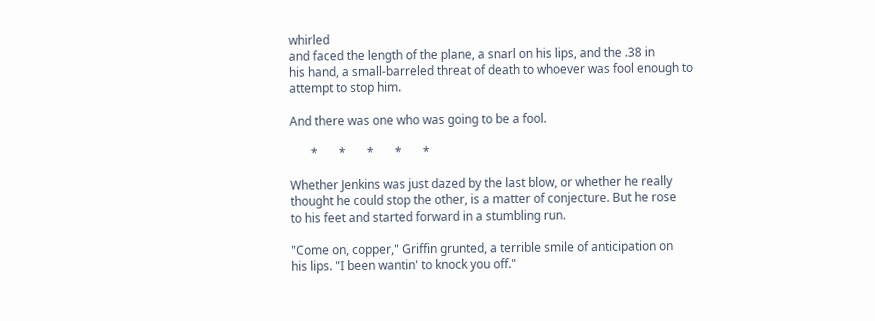whirled
and faced the length of the plane, a snarl on his lips, and the .38 in
his hand, a small-barreled threat of death to whoever was fool enough to
attempt to stop him.

And there was one who was going to be a fool.

       *       *       *       *       *

Whether Jenkins was just dazed by the last blow, or whether he really
thought he could stop the other, is a matter of conjecture. But he rose
to his feet and started forward in a stumbling run.

"Come on, copper," Griffin grunted, a terrible smile of anticipation on
his lips. "I been wantin' to knock you off."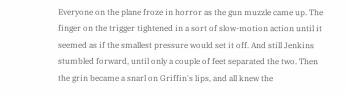Everyone on the plane froze in horror as the gun muzzle came up. The
finger on the trigger tightened in a sort of slow-motion action until it
seemed as if the smallest pressure would set it off. And still Jenkins
stumbled forward, until only a couple of feet separated the two. Then
the grin became a snarl on Griffin's lips, and all knew the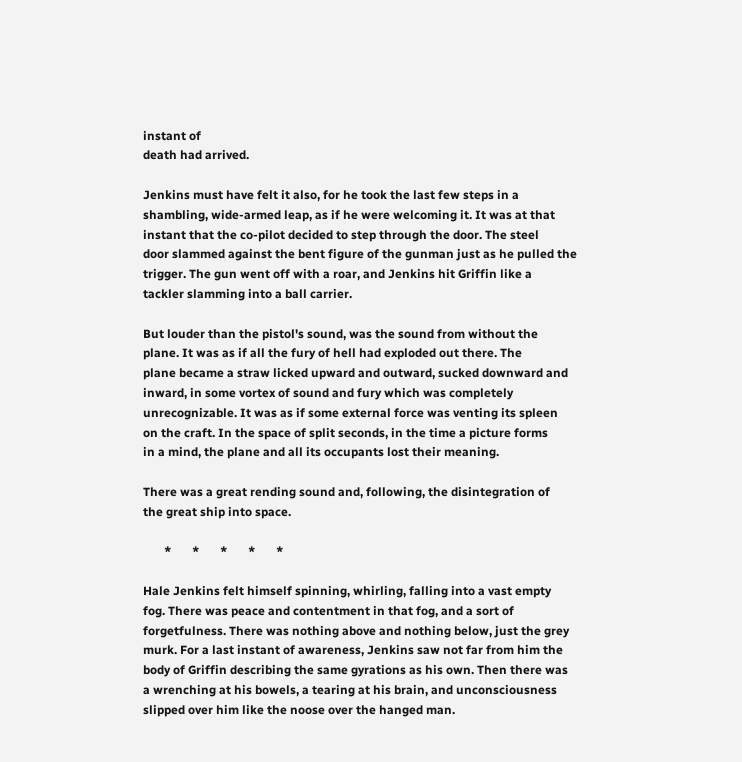instant of
death had arrived.

Jenkins must have felt it also, for he took the last few steps in a
shambling, wide-armed leap, as if he were welcoming it. It was at that
instant that the co-pilot decided to step through the door. The steel
door slammed against the bent figure of the gunman just as he pulled the
trigger. The gun went off with a roar, and Jenkins hit Griffin like a
tackler slamming into a ball carrier.

But louder than the pistol's sound, was the sound from without the
plane. It was as if all the fury of hell had exploded out there. The
plane became a straw licked upward and outward, sucked downward and
inward, in some vortex of sound and fury which was completely
unrecognizable. It was as if some external force was venting its spleen
on the craft. In the space of split seconds, in the time a picture forms
in a mind, the plane and all its occupants lost their meaning.

There was a great rending sound and, following, the disintegration of
the great ship into space.

       *       *       *       *       *

Hale Jenkins felt himself spinning, whirling, falling into a vast empty
fog. There was peace and contentment in that fog, and a sort of
forgetfulness. There was nothing above and nothing below, just the grey
murk. For a last instant of awareness, Jenkins saw not far from him the
body of Griffin describing the same gyrations as his own. Then there was
a wrenching at his bowels, a tearing at his brain, and unconsciousness
slipped over him like the noose over the hanged man.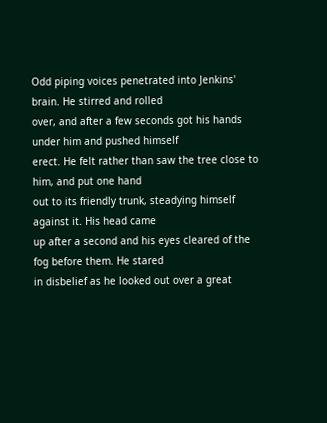Odd piping voices penetrated into Jenkins' brain. He stirred and rolled
over, and after a few seconds got his hands under him and pushed himself
erect. He felt rather than saw the tree close to him, and put one hand
out to its friendly trunk, steadying himself against it. His head came
up after a second and his eyes cleared of the fog before them. He stared
in disbelief as he looked out over a great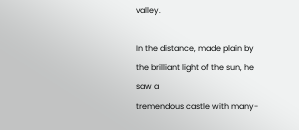valley.

In the distance, made plain by the brilliant light of the sun, he saw a
tremendous castle with many-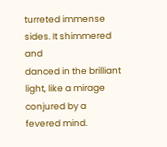turreted immense sides. It shimmered and
danced in the brilliant light, like a mirage conjured by a fevered mind.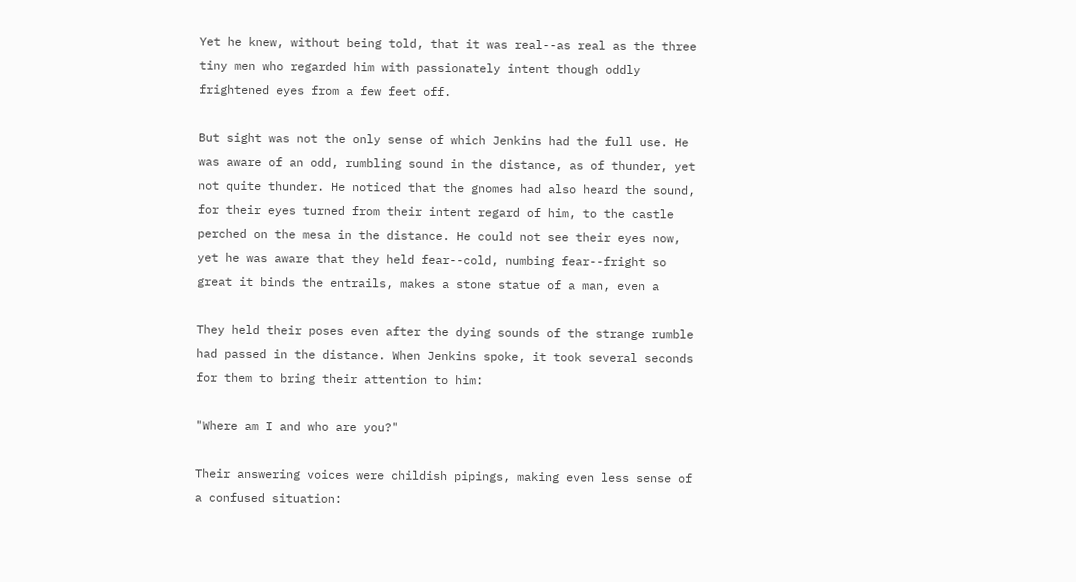Yet he knew, without being told, that it was real--as real as the three
tiny men who regarded him with passionately intent though oddly
frightened eyes from a few feet off.

But sight was not the only sense of which Jenkins had the full use. He
was aware of an odd, rumbling sound in the distance, as of thunder, yet
not quite thunder. He noticed that the gnomes had also heard the sound,
for their eyes turned from their intent regard of him, to the castle
perched on the mesa in the distance. He could not see their eyes now,
yet he was aware that they held fear--cold, numbing fear--fright so
great it binds the entrails, makes a stone statue of a man, even a

They held their poses even after the dying sounds of the strange rumble
had passed in the distance. When Jenkins spoke, it took several seconds
for them to bring their attention to him:

"Where am I and who are you?"

Their answering voices were childish pipings, making even less sense of
a confused situation: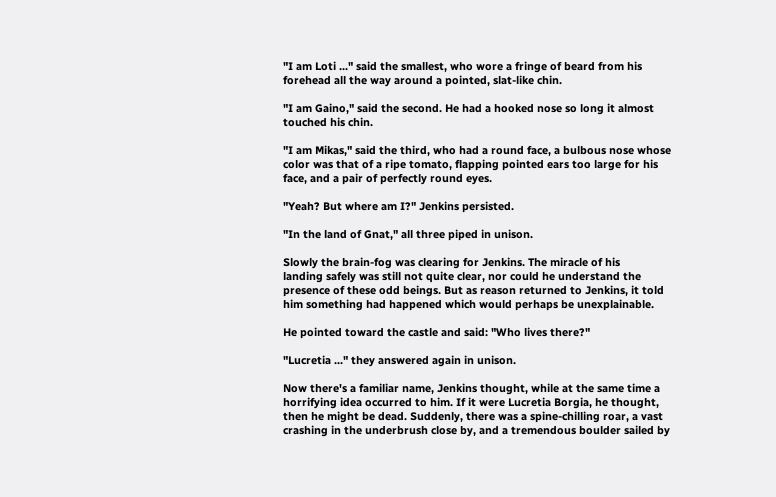"I am Loti ..." said the smallest, who wore a fringe of beard from his
forehead all the way around a pointed, slat-like chin.

"I am Gaino," said the second. He had a hooked nose so long it almost
touched his chin.

"I am Mikas," said the third, who had a round face, a bulbous nose whose
color was that of a ripe tomato, flapping pointed ears too large for his
face, and a pair of perfectly round eyes.

"Yeah? But where am I?" Jenkins persisted.

"In the land of Gnat," all three piped in unison.

Slowly the brain-fog was clearing for Jenkins. The miracle of his
landing safely was still not quite clear, nor could he understand the
presence of these odd beings. But as reason returned to Jenkins, it told
him something had happened which would perhaps be unexplainable.

He pointed toward the castle and said: "Who lives there?"

"Lucretia ..." they answered again in unison.

Now there's a familiar name, Jenkins thought, while at the same time a
horrifying idea occurred to him. If it were Lucretia Borgia, he thought,
then he might be dead. Suddenly, there was a spine-chilling roar, a vast
crashing in the underbrush close by, and a tremendous boulder sailed by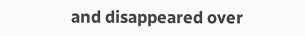and disappeared over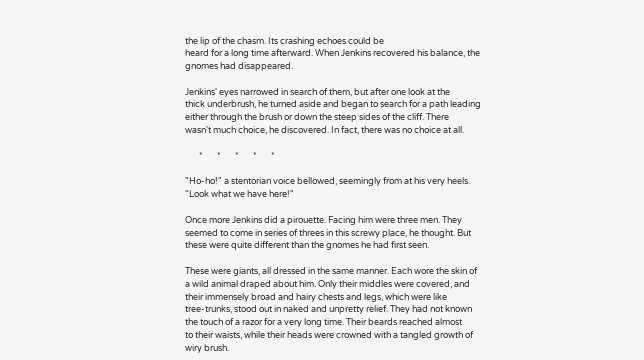the lip of the chasm. Its crashing echoes could be
heard for a long time afterward. When Jenkins recovered his balance, the
gnomes had disappeared.

Jenkins' eyes narrowed in search of them, but after one look at the
thick underbrush, he turned aside and began to search for a path leading
either through the brush or down the steep sides of the cliff. There
wasn't much choice, he discovered. In fact, there was no choice at all.

       *       *       *       *       *

"Ho-ho!" a stentorian voice bellowed, seemingly from at his very heels.
"Look what we have here!"

Once more Jenkins did a pirouette. Facing him were three men. They
seemed to come in series of threes in this screwy place, he thought. But
these were quite different than the gnomes he had first seen.

These were giants, all dressed in the same manner. Each wore the skin of
a wild animal draped about him. Only their middles were covered, and
their immensely broad and hairy chests and legs, which were like
tree-trunks, stood out in naked and unpretty relief. They had not known
the touch of a razor for a very long time. Their beards reached almost
to their waists, while their heads were crowned with a tangled growth of
wiry brush.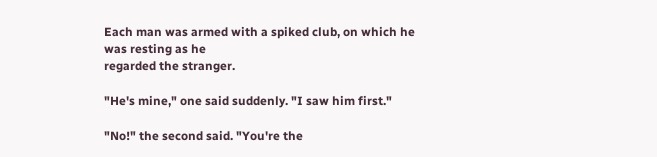Each man was armed with a spiked club, on which he was resting as he
regarded the stranger.

"He's mine," one said suddenly. "I saw him first."

"No!" the second said. "You're the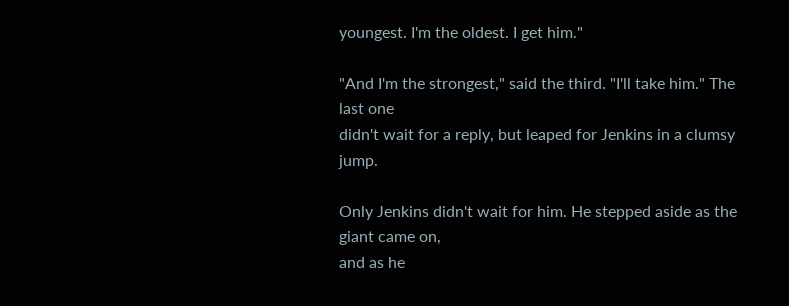youngest. I'm the oldest. I get him."

"And I'm the strongest," said the third. "I'll take him." The last one
didn't wait for a reply, but leaped for Jenkins in a clumsy jump.

Only Jenkins didn't wait for him. He stepped aside as the giant came on,
and as he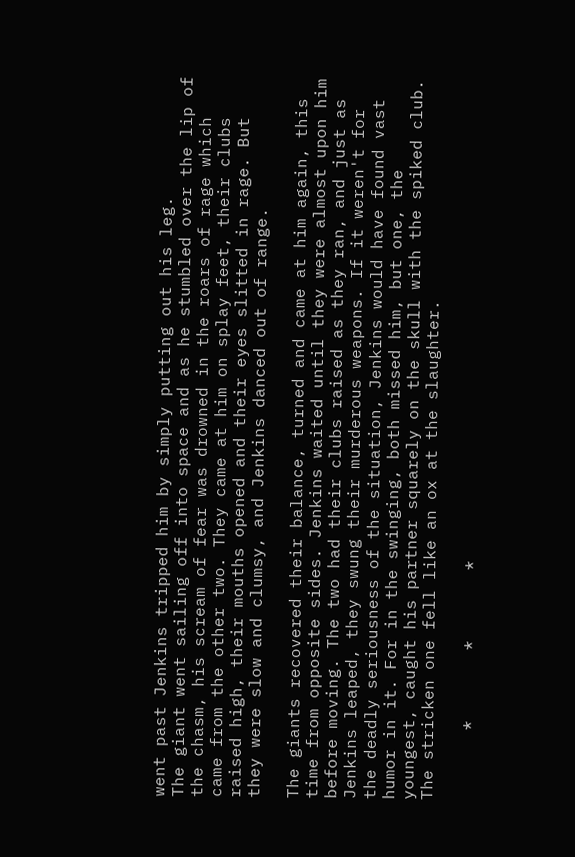went past Jenkins tripped him by simply putting out his leg.
The giant went sailing off into space and as he stumbled over the lip of
the chasm, his scream of fear was drowned in the roars of rage which
came from the other two. They came at him on splay feet, their clubs
raised high, their mouths opened and their eyes slitted in rage. But
they were slow and clumsy, and Jenkins danced out of range.

The giants recovered their balance, turned and came at him again, this
time from opposite sides. Jenkins waited until they were almost upon him
before moving. The two had their clubs raised as they ran, and just as
Jenkins leaped, they swung their murderous weapons. If it weren't for
the deadly seriousness of the situation, Jenkins would have found vast
humor in it. For in the swinging, both missed him, but one, the
youngest, caught his partner squarely on the skull with the spiked club.
The stricken one fell like an ox at the slaughter.

       *       *       *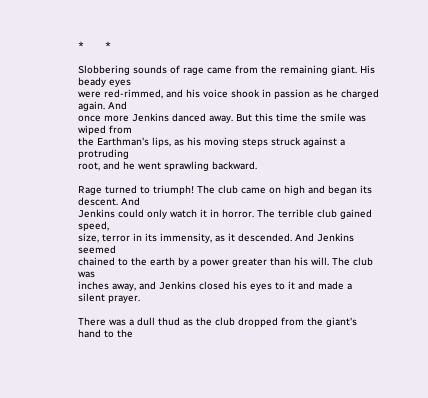*       *

Slobbering sounds of rage came from the remaining giant. His beady eyes
were red-rimmed, and his voice shook in passion as he charged again. And
once more Jenkins danced away. But this time the smile was wiped from
the Earthman's lips, as his moving steps struck against a protruding
root, and he went sprawling backward.

Rage turned to triumph! The club came on high and began its descent. And
Jenkins could only watch it in horror. The terrible club gained speed,
size, terror in its immensity, as it descended. And Jenkins seemed
chained to the earth by a power greater than his will. The club was
inches away, and Jenkins closed his eyes to it and made a silent prayer.

There was a dull thud as the club dropped from the giant's hand to the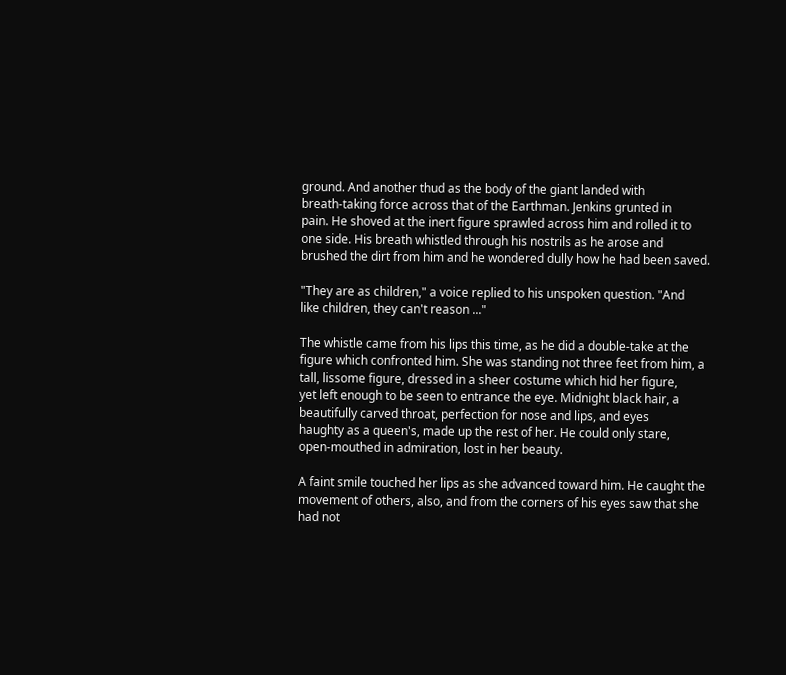ground. And another thud as the body of the giant landed with
breath-taking force across that of the Earthman. Jenkins grunted in
pain. He shoved at the inert figure sprawled across him and rolled it to
one side. His breath whistled through his nostrils as he arose and
brushed the dirt from him and he wondered dully how he had been saved.

"They are as children," a voice replied to his unspoken question. "And
like children, they can't reason ..."

The whistle came from his lips this time, as he did a double-take at the
figure which confronted him. She was standing not three feet from him, a
tall, lissome figure, dressed in a sheer costume which hid her figure,
yet left enough to be seen to entrance the eye. Midnight black hair, a
beautifully carved throat, perfection for nose and lips, and eyes
haughty as a queen's, made up the rest of her. He could only stare,
open-mouthed in admiration, lost in her beauty.

A faint smile touched her lips as she advanced toward him. He caught the
movement of others, also, and from the corners of his eyes saw that she
had not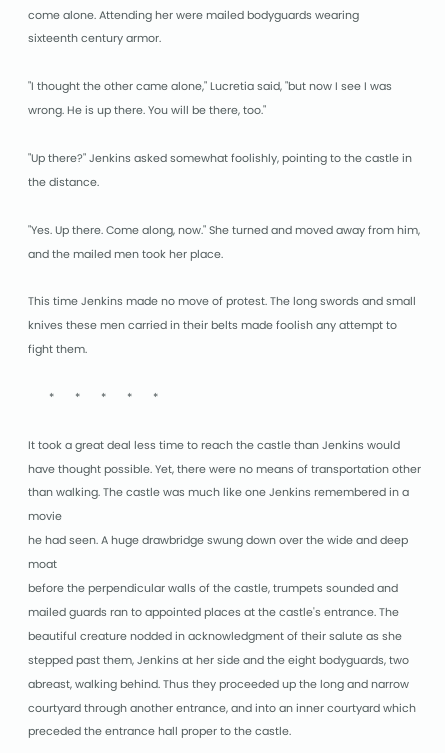come alone. Attending her were mailed bodyguards wearing
sixteenth century armor.

"I thought the other came alone," Lucretia said, "but now I see I was
wrong. He is up there. You will be there, too."

"Up there?" Jenkins asked somewhat foolishly, pointing to the castle in
the distance.

"Yes. Up there. Come along, now." She turned and moved away from him,
and the mailed men took her place.

This time Jenkins made no move of protest. The long swords and small
knives these men carried in their belts made foolish any attempt to
fight them.

       *       *       *       *       *

It took a great deal less time to reach the castle than Jenkins would
have thought possible. Yet, there were no means of transportation other
than walking. The castle was much like one Jenkins remembered in a movie
he had seen. A huge drawbridge swung down over the wide and deep moat
before the perpendicular walls of the castle, trumpets sounded and
mailed guards ran to appointed places at the castle's entrance. The
beautiful creature nodded in acknowledgment of their salute as she
stepped past them, Jenkins at her side and the eight bodyguards, two
abreast, walking behind. Thus they proceeded up the long and narrow
courtyard through another entrance, and into an inner courtyard which
preceded the entrance hall proper to the castle.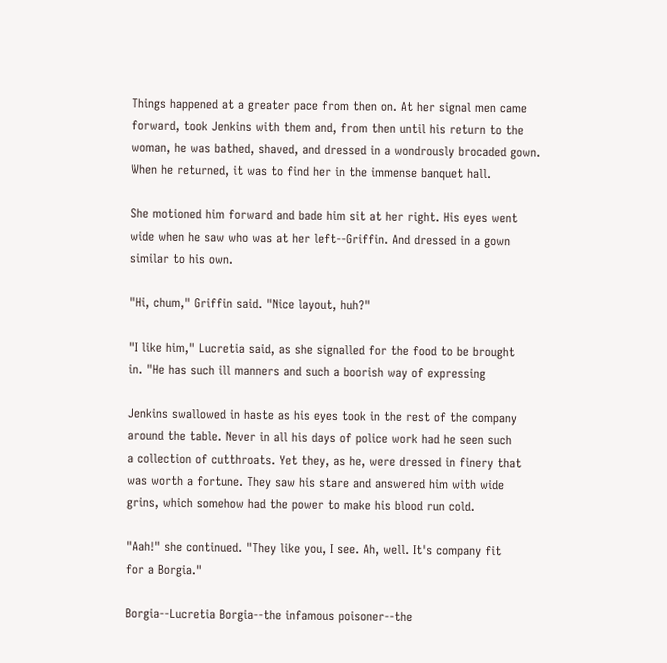Things happened at a greater pace from then on. At her signal men came
forward, took Jenkins with them and, from then until his return to the
woman, he was bathed, shaved, and dressed in a wondrously brocaded gown.
When he returned, it was to find her in the immense banquet hall.

She motioned him forward and bade him sit at her right. His eyes went
wide when he saw who was at her left--Griffin. And dressed in a gown
similar to his own.

"Hi, chum," Griffin said. "Nice layout, huh?"

"I like him," Lucretia said, as she signalled for the food to be brought
in. "He has such ill manners and such a boorish way of expressing

Jenkins swallowed in haste as his eyes took in the rest of the company
around the table. Never in all his days of police work had he seen such
a collection of cutthroats. Yet they, as he, were dressed in finery that
was worth a fortune. They saw his stare and answered him with wide
grins, which somehow had the power to make his blood run cold.

"Aah!" she continued. "They like you, I see. Ah, well. It's company fit
for a Borgia."

Borgia--Lucretia Borgia--the infamous poisoner--the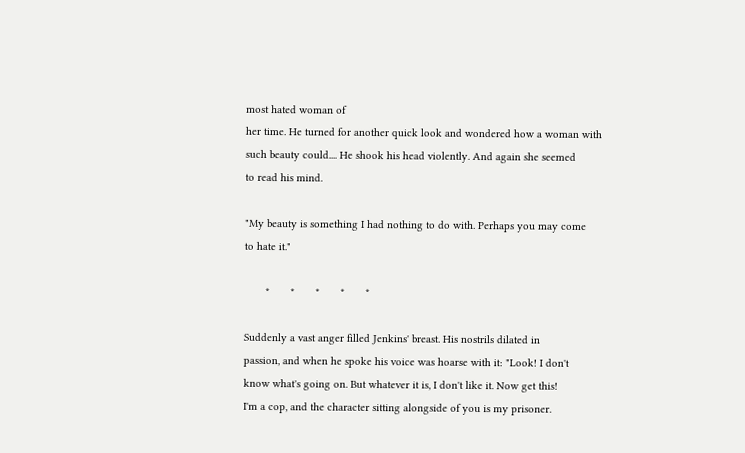most hated woman of
her time. He turned for another quick look and wondered how a woman with
such beauty could.... He shook his head violently. And again she seemed
to read his mind.

"My beauty is something I had nothing to do with. Perhaps you may come
to hate it."

       *       *       *       *       *

Suddenly a vast anger filled Jenkins' breast. His nostrils dilated in
passion, and when he spoke his voice was hoarse with it: "Look! I don't
know what's going on. But whatever it is, I don't like it. Now get this!
I'm a cop, and the character sitting alongside of you is my prisoner.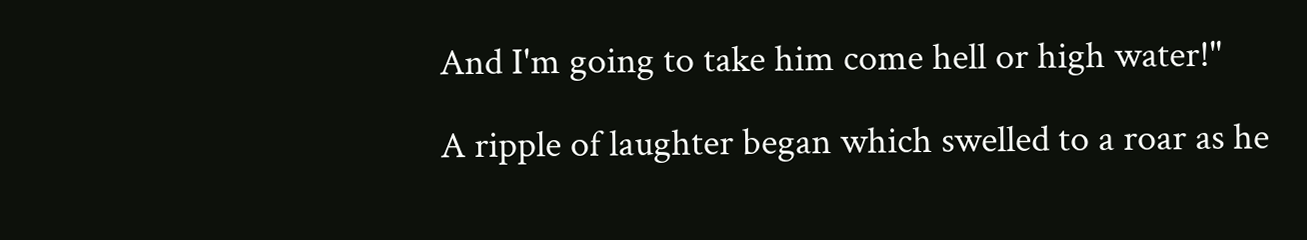And I'm going to take him come hell or high water!"

A ripple of laughter began which swelled to a roar as he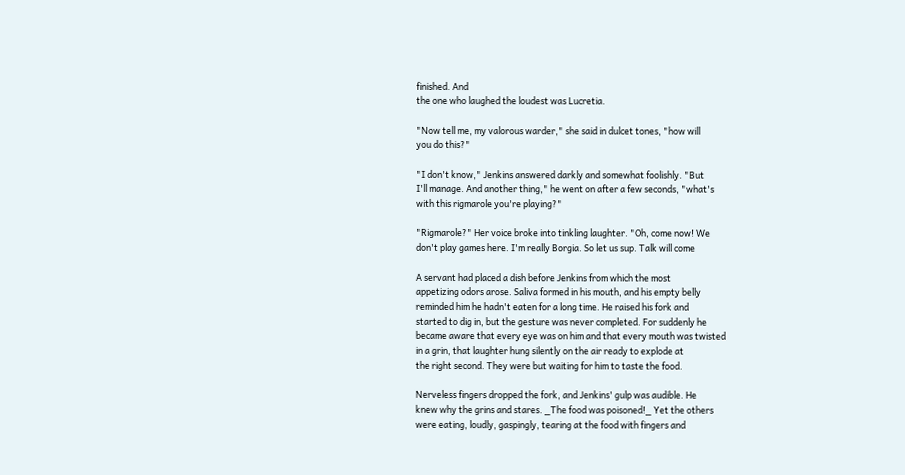finished. And
the one who laughed the loudest was Lucretia.

"Now tell me, my valorous warder," she said in dulcet tones, "how will
you do this?"

"I don't know," Jenkins answered darkly and somewhat foolishly. "But
I'll manage. And another thing," he went on after a few seconds, "what's
with this rigmarole you're playing?"

"Rigmarole?" Her voice broke into tinkling laughter. "Oh, come now! We
don't play games here. I'm really Borgia. So let us sup. Talk will come

A servant had placed a dish before Jenkins from which the most
appetizing odors arose. Saliva formed in his mouth, and his empty belly
reminded him he hadn't eaten for a long time. He raised his fork and
started to dig in, but the gesture was never completed. For suddenly he
became aware that every eye was on him and that every mouth was twisted
in a grin, that laughter hung silently on the air ready to explode at
the right second. They were but waiting for him to taste the food.

Nerveless fingers dropped the fork, and Jenkins' gulp was audible. He
knew why the grins and stares. _The food was poisoned!_ Yet the others
were eating, loudly, gaspingly, tearing at the food with fingers and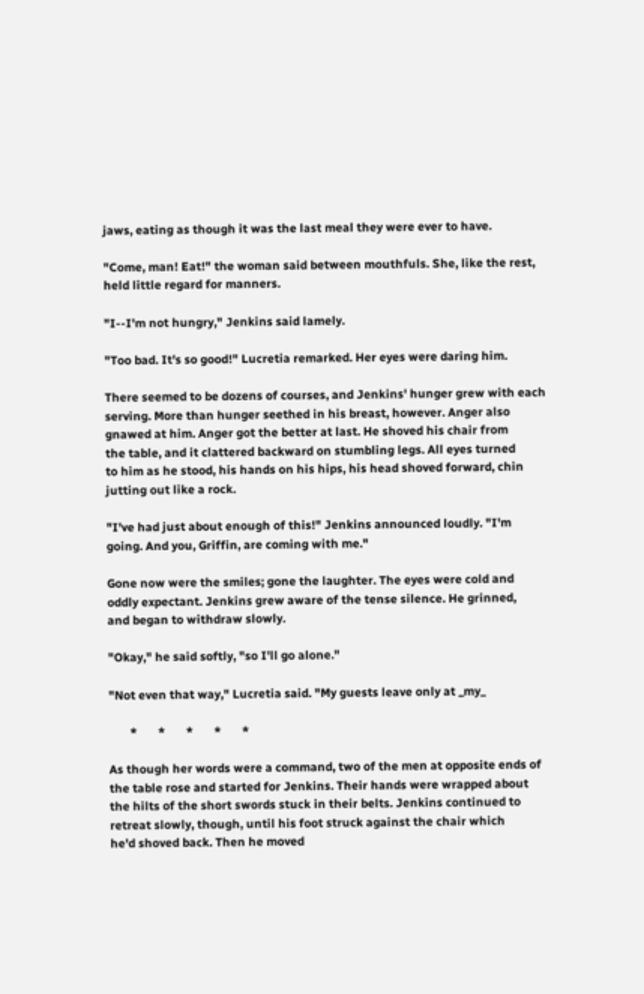jaws, eating as though it was the last meal they were ever to have.

"Come, man! Eat!" the woman said between mouthfuls. She, like the rest,
held little regard for manners.

"I--I'm not hungry," Jenkins said lamely.

"Too bad. It's so good!" Lucretia remarked. Her eyes were daring him.

There seemed to be dozens of courses, and Jenkins' hunger grew with each
serving. More than hunger seethed in his breast, however. Anger also
gnawed at him. Anger got the better at last. He shoved his chair from
the table, and it clattered backward on stumbling legs. All eyes turned
to him as he stood, his hands on his hips, his head shoved forward, chin
jutting out like a rock.

"I've had just about enough of this!" Jenkins announced loudly. "I'm
going. And you, Griffin, are coming with me."

Gone now were the smiles; gone the laughter. The eyes were cold and
oddly expectant. Jenkins grew aware of the tense silence. He grinned,
and began to withdraw slowly.

"Okay," he said softly, "so I'll go alone."

"Not even that way," Lucretia said. "My guests leave only at _my_

       *       *       *       *       *

As though her words were a command, two of the men at opposite ends of
the table rose and started for Jenkins. Their hands were wrapped about
the hilts of the short swords stuck in their belts. Jenkins continued to
retreat slowly, though, until his foot struck against the chair which
he'd shoved back. Then he moved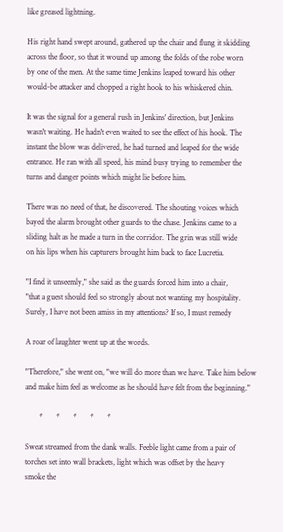like greased lightning.

His right hand swept around, gathered up the chair and flung it skidding
across the floor, so that it wound up among the folds of the robe worn
by one of the men. At the same time Jenkins leaped toward his other
would-be attacker and chopped a right hook to his whiskered chin.

It was the signal for a general rush in Jenkins' direction, but Jenkins
wasn't waiting. He hadn't even waited to see the effect of his hook. The
instant the blow was delivered, he had turned and leaped for the wide
entrance. He ran with all speed, his mind busy trying to remember the
turns and danger points which might lie before him.

There was no need of that, he discovered. The shouting voices which
bayed the alarm brought other guards to the chase. Jenkins came to a
sliding halt as he made a turn in the corridor. The grin was still wide
on his lips when his capturers brought him back to face Lucretia.

"I find it unseemly," she said as the guards forced him into a chair,
"that a guest should feel so strongly about not wanting my hospitality.
Surely, I have not been amiss in my attentions? If so, I must remedy

A roar of laughter went up at the words.

"Therefore," she went on, "we will do more than we have. Take him below
and make him feel as welcome as he should have felt from the beginning."

       *       *       *       *       *

Sweat streamed from the dank walls. Feeble light came from a pair of
torches set into wall brackets, light which was offset by the heavy
smoke the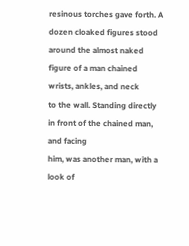resinous torches gave forth. A dozen cloaked figures stood
around the almost naked figure of a man chained wrists, ankles, and neck
to the wall. Standing directly in front of the chained man, and facing
him, was another man, with a look of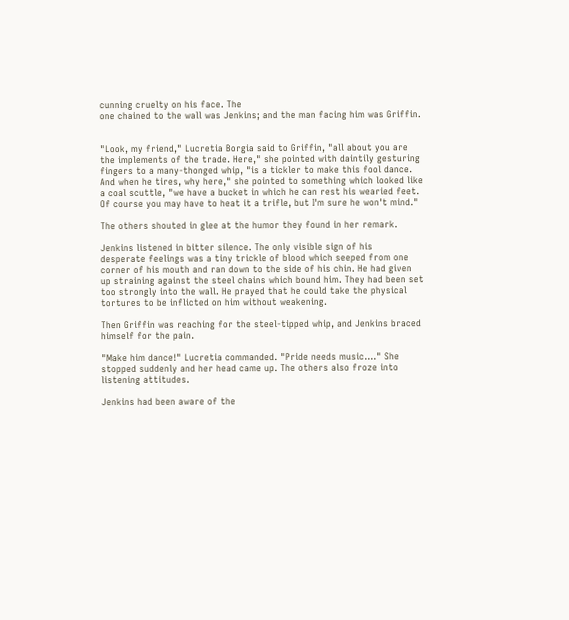cunning cruelty on his face. The
one chained to the wall was Jenkins; and the man facing him was Griffin.


"Look, my friend," Lucretia Borgia said to Griffin, "all about you are
the implements of the trade. Here," she pointed with daintily gesturing
fingers to a many-thonged whip, "is a tickler to make this fool dance.
And when he tires, why here," she pointed to something which looked like
a coal scuttle, "we have a bucket in which he can rest his wearied feet.
Of course you may have to heat it a trifle, but I'm sure he won't mind."

The others shouted in glee at the humor they found in her remark.

Jenkins listened in bitter silence. The only visible sign of his
desperate feelings was a tiny trickle of blood which seeped from one
corner of his mouth and ran down to the side of his chin. He had given
up straining against the steel chains which bound him. They had been set
too strongly into the wall. He prayed that he could take the physical
tortures to be inflicted on him without weakening.

Then Griffin was reaching for the steel-tipped whip, and Jenkins braced
himself for the pain.

"Make him dance!" Lucretia commanded. "Pride needs music...." She
stopped suddenly and her head came up. The others also froze into
listening attitudes.

Jenkins had been aware of the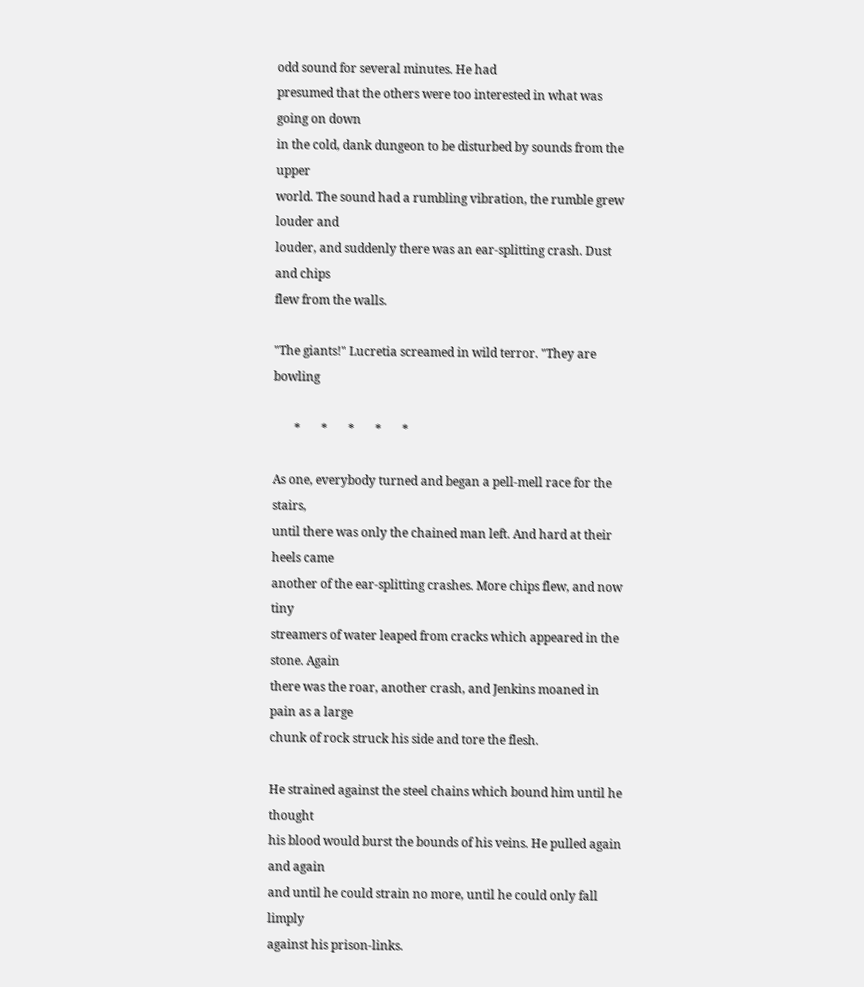odd sound for several minutes. He had
presumed that the others were too interested in what was going on down
in the cold, dank dungeon to be disturbed by sounds from the upper
world. The sound had a rumbling vibration, the rumble grew louder and
louder, and suddenly there was an ear-splitting crash. Dust and chips
flew from the walls.

"The giants!" Lucretia screamed in wild terror. "They are bowling

       *       *       *       *       *

As one, everybody turned and began a pell-mell race for the stairs,
until there was only the chained man left. And hard at their heels came
another of the ear-splitting crashes. More chips flew, and now tiny
streamers of water leaped from cracks which appeared in the stone. Again
there was the roar, another crash, and Jenkins moaned in pain as a large
chunk of rock struck his side and tore the flesh.

He strained against the steel chains which bound him until he thought
his blood would burst the bounds of his veins. He pulled again and again
and until he could strain no more, until he could only fall limply
against his prison-links.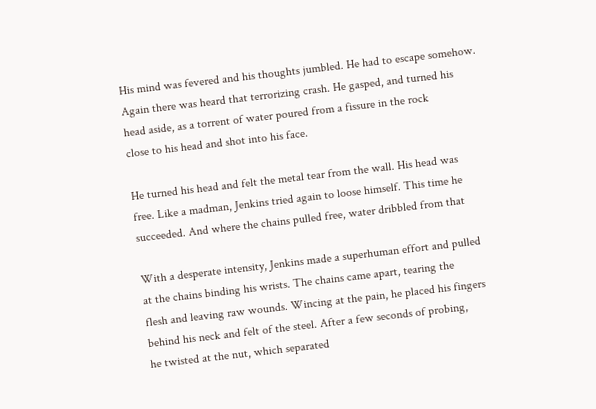His mind was fevered and his thoughts jumbled. He had to escape somehow.
Again there was heard that terrorizing crash. He gasped, and turned his
head aside, as a torrent of water poured from a fissure in the rock
close to his head and shot into his face.

He turned his head and felt the metal tear from the wall. His head was
free. Like a madman, Jenkins tried again to loose himself. This time he
succeeded. And where the chains pulled free, water dribbled from that

With a desperate intensity, Jenkins made a superhuman effort and pulled
at the chains binding his wrists. The chains came apart, tearing the
flesh and leaving raw wounds. Wincing at the pain, he placed his fingers
behind his neck and felt of the steel. After a few seconds of probing,
he twisted at the nut, which separated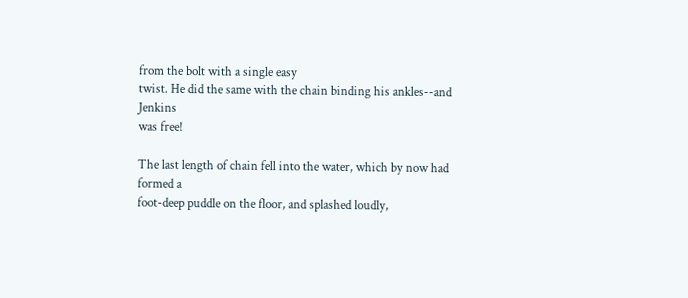from the bolt with a single easy
twist. He did the same with the chain binding his ankles--and Jenkins
was free!

The last length of chain fell into the water, which by now had formed a
foot-deep puddle on the floor, and splashed loudly,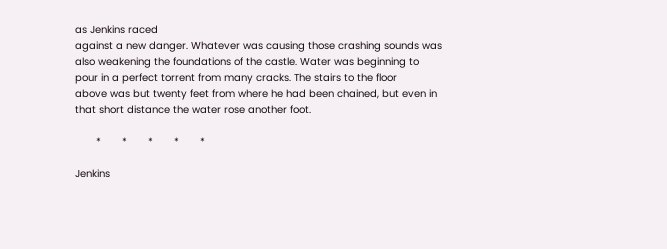as Jenkins raced
against a new danger. Whatever was causing those crashing sounds was
also weakening the foundations of the castle. Water was beginning to
pour in a perfect torrent from many cracks. The stairs to the floor
above was but twenty feet from where he had been chained, but even in
that short distance the water rose another foot.

       *       *       *       *       *

Jenkins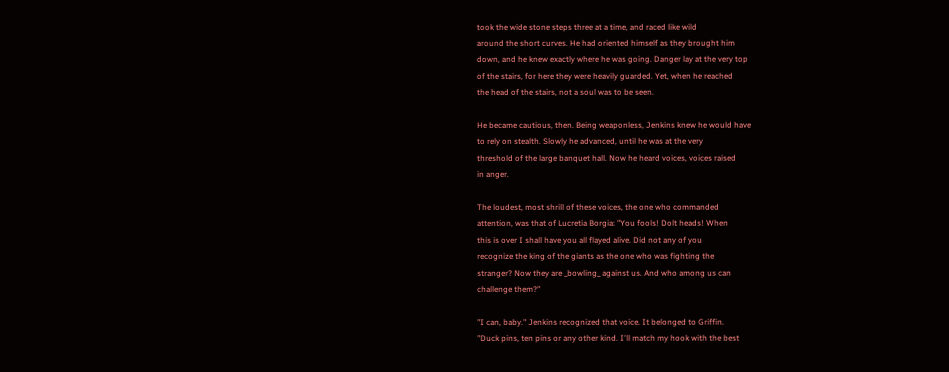took the wide stone steps three at a time, and raced like wild
around the short curves. He had oriented himself as they brought him
down, and he knew exactly where he was going. Danger lay at the very top
of the stairs, for here they were heavily guarded. Yet, when he reached
the head of the stairs, not a soul was to be seen.

He became cautious, then. Being weaponless, Jenkins knew he would have
to rely on stealth. Slowly he advanced, until he was at the very
threshold of the large banquet hall. Now he heard voices, voices raised
in anger.

The loudest, most shrill of these voices, the one who commanded
attention, was that of Lucretia Borgia: "You fools! Dolt heads! When
this is over I shall have you all flayed alive. Did not any of you
recognize the king of the giants as the one who was fighting the
stranger? Now they are _bowling_ against us. And who among us can
challenge them?"

"I can, baby." Jenkins recognized that voice. It belonged to Griffin.
"Duck pins, ten pins or any other kind. I'll match my hook with the best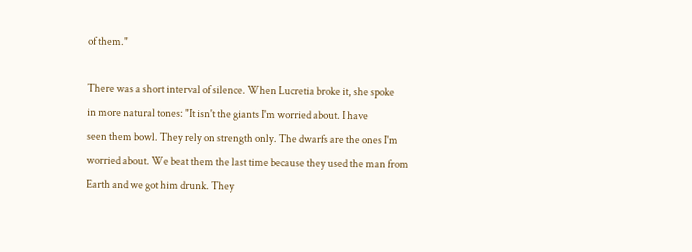of them."

There was a short interval of silence. When Lucretia broke it, she spoke
in more natural tones: "It isn't the giants I'm worried about. I have
seen them bowl. They rely on strength only. The dwarfs are the ones I'm
worried about. We beat them the last time because they used the man from
Earth and we got him drunk. They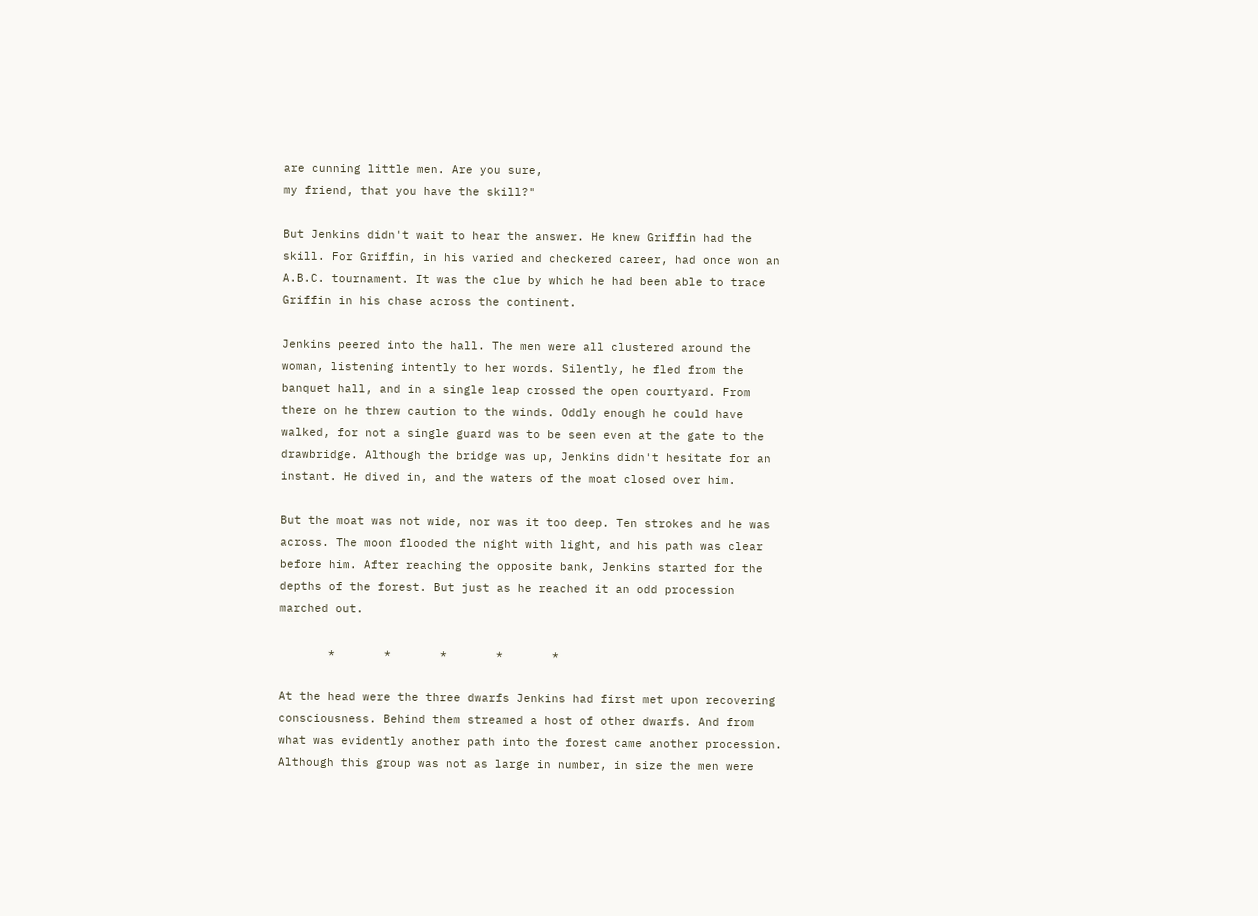are cunning little men. Are you sure,
my friend, that you have the skill?"

But Jenkins didn't wait to hear the answer. He knew Griffin had the
skill. For Griffin, in his varied and checkered career, had once won an
A.B.C. tournament. It was the clue by which he had been able to trace
Griffin in his chase across the continent.

Jenkins peered into the hall. The men were all clustered around the
woman, listening intently to her words. Silently, he fled from the
banquet hall, and in a single leap crossed the open courtyard. From
there on he threw caution to the winds. Oddly enough he could have
walked, for not a single guard was to be seen even at the gate to the
drawbridge. Although the bridge was up, Jenkins didn't hesitate for an
instant. He dived in, and the waters of the moat closed over him.

But the moat was not wide, nor was it too deep. Ten strokes and he was
across. The moon flooded the night with light, and his path was clear
before him. After reaching the opposite bank, Jenkins started for the
depths of the forest. But just as he reached it an odd procession
marched out.

       *       *       *       *       *

At the head were the three dwarfs Jenkins had first met upon recovering
consciousness. Behind them streamed a host of other dwarfs. And from
what was evidently another path into the forest came another procession.
Although this group was not as large in number, in size the men were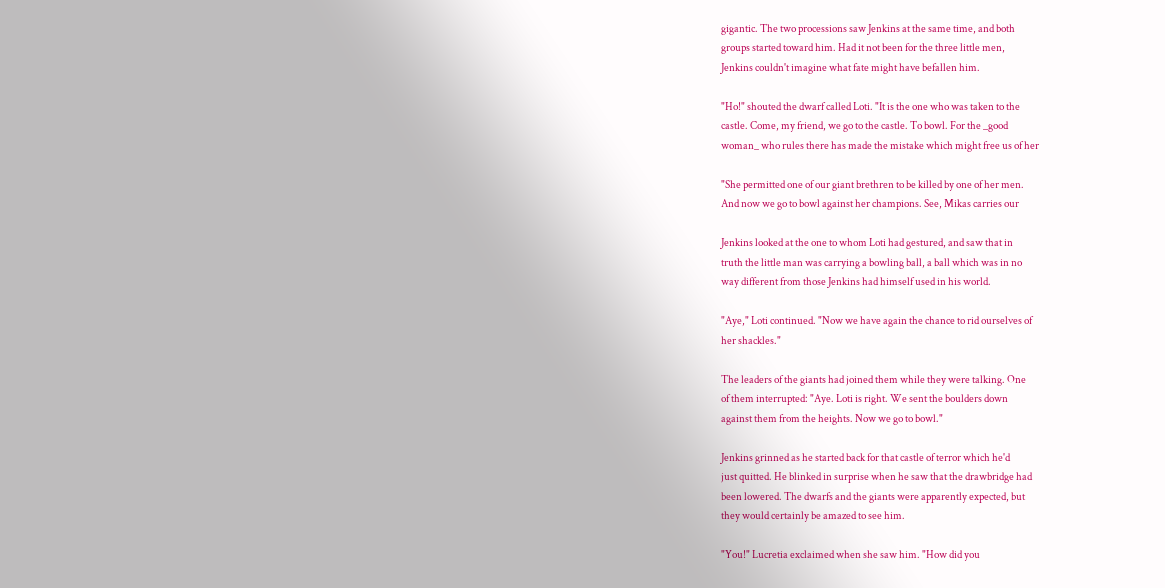gigantic. The two processions saw Jenkins at the same time, and both
groups started toward him. Had it not been for the three little men,
Jenkins couldn't imagine what fate might have befallen him.

"Ho!" shouted the dwarf called Loti. "It is the one who was taken to the
castle. Come, my friend, we go to the castle. To bowl. For the _good
woman_ who rules there has made the mistake which might free us of her

"She permitted one of our giant brethren to be killed by one of her men.
And now we go to bowl against her champions. See, Mikas carries our

Jenkins looked at the one to whom Loti had gestured, and saw that in
truth the little man was carrying a bowling ball, a ball which was in no
way different from those Jenkins had himself used in his world.

"Aye," Loti continued. "Now we have again the chance to rid ourselves of
her shackles."

The leaders of the giants had joined them while they were talking. One
of them interrupted: "Aye. Loti is right. We sent the boulders down
against them from the heights. Now we go to bowl."

Jenkins grinned as he started back for that castle of terror which he'd
just quitted. He blinked in surprise when he saw that the drawbridge had
been lowered. The dwarfs and the giants were apparently expected, but
they would certainly be amazed to see him.

"You!" Lucretia exclaimed when she saw him. "How did you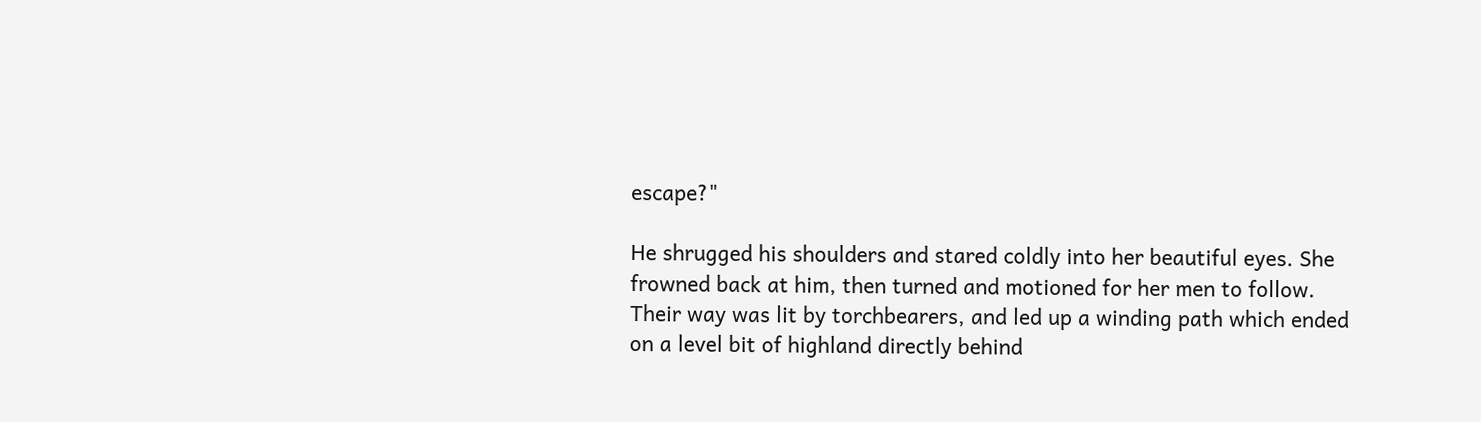escape?"

He shrugged his shoulders and stared coldly into her beautiful eyes. She
frowned back at him, then turned and motioned for her men to follow.
Their way was lit by torchbearers, and led up a winding path which ended
on a level bit of highland directly behind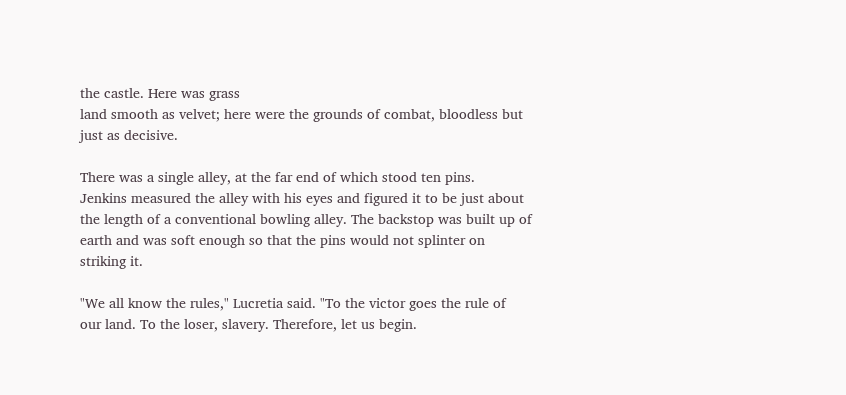the castle. Here was grass
land smooth as velvet; here were the grounds of combat, bloodless but
just as decisive.

There was a single alley, at the far end of which stood ten pins.
Jenkins measured the alley with his eyes and figured it to be just about
the length of a conventional bowling alley. The backstop was built up of
earth and was soft enough so that the pins would not splinter on
striking it.

"We all know the rules," Lucretia said. "To the victor goes the rule of
our land. To the loser, slavery. Therefore, let us begin.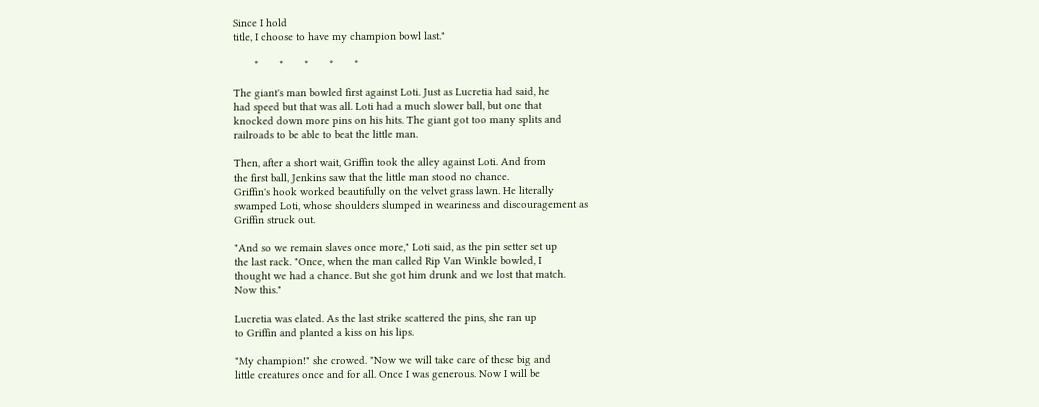Since I hold
title, I choose to have my champion bowl last."

       *       *       *       *       *

The giant's man bowled first against Loti. Just as Lucretia had said, he
had speed but that was all. Loti had a much slower ball, but one that
knocked down more pins on his hits. The giant got too many splits and
railroads to be able to beat the little man.

Then, after a short wait, Griffin took the alley against Loti. And from
the first ball, Jenkins saw that the little man stood no chance.
Griffin's hook worked beautifully on the velvet grass lawn. He literally
swamped Loti, whose shoulders slumped in weariness and discouragement as
Griffin struck out.

"And so we remain slaves once more," Loti said, as the pin setter set up
the last rack. "Once, when the man called Rip Van Winkle bowled, I
thought we had a chance. But she got him drunk and we lost that match.
Now this."

Lucretia was elated. As the last strike scattered the pins, she ran up
to Griffin and planted a kiss on his lips.

"My champion!" she crowed. "Now we will take care of these big and
little creatures once and for all. Once I was generous. Now I will be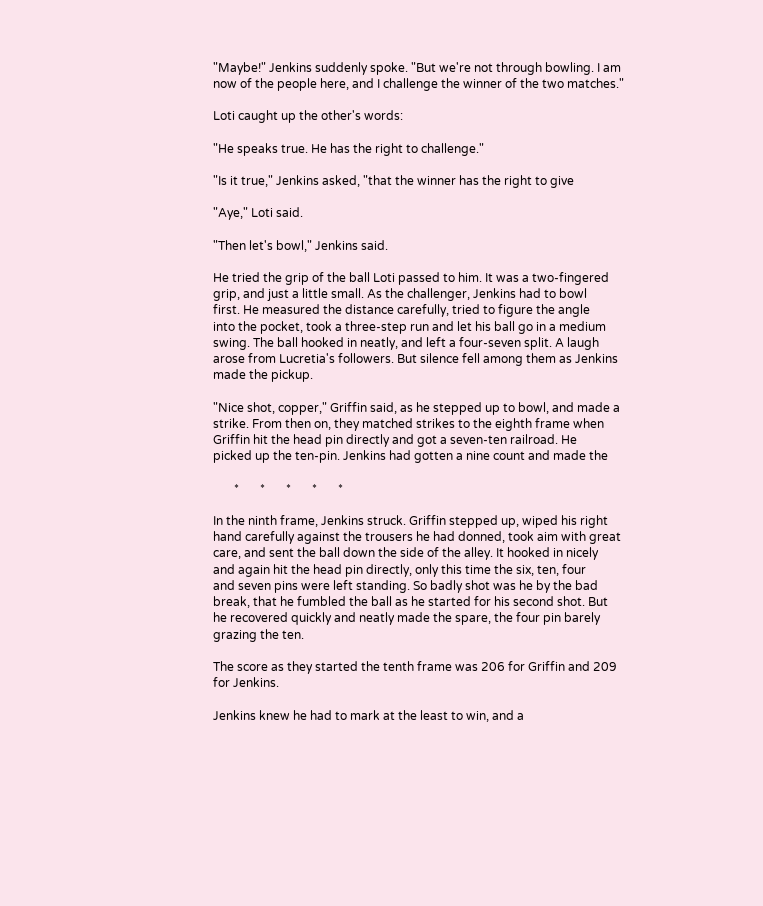"Maybe!" Jenkins suddenly spoke. "But we're not through bowling. I am
now of the people here, and I challenge the winner of the two matches."

Loti caught up the other's words:

"He speaks true. He has the right to challenge."

"Is it true," Jenkins asked, "that the winner has the right to give

"Aye," Loti said.

"Then let's bowl," Jenkins said.

He tried the grip of the ball Loti passed to him. It was a two-fingered
grip, and just a little small. As the challenger, Jenkins had to bowl
first. He measured the distance carefully, tried to figure the angle
into the pocket, took a three-step run and let his ball go in a medium
swing. The ball hooked in neatly, and left a four-seven split. A laugh
arose from Lucretia's followers. But silence fell among them as Jenkins
made the pickup.

"Nice shot, copper," Griffin said, as he stepped up to bowl, and made a
strike. From then on, they matched strikes to the eighth frame when
Griffin hit the head pin directly and got a seven-ten railroad. He
picked up the ten-pin. Jenkins had gotten a nine count and made the

       *       *       *       *       *

In the ninth frame, Jenkins struck. Griffin stepped up, wiped his right
hand carefully against the trousers he had donned, took aim with great
care, and sent the ball down the side of the alley. It hooked in nicely
and again hit the head pin directly, only this time the six, ten, four
and seven pins were left standing. So badly shot was he by the bad
break, that he fumbled the ball as he started for his second shot. But
he recovered quickly and neatly made the spare, the four pin barely
grazing the ten.

The score as they started the tenth frame was 206 for Griffin and 209
for Jenkins.

Jenkins knew he had to mark at the least to win, and a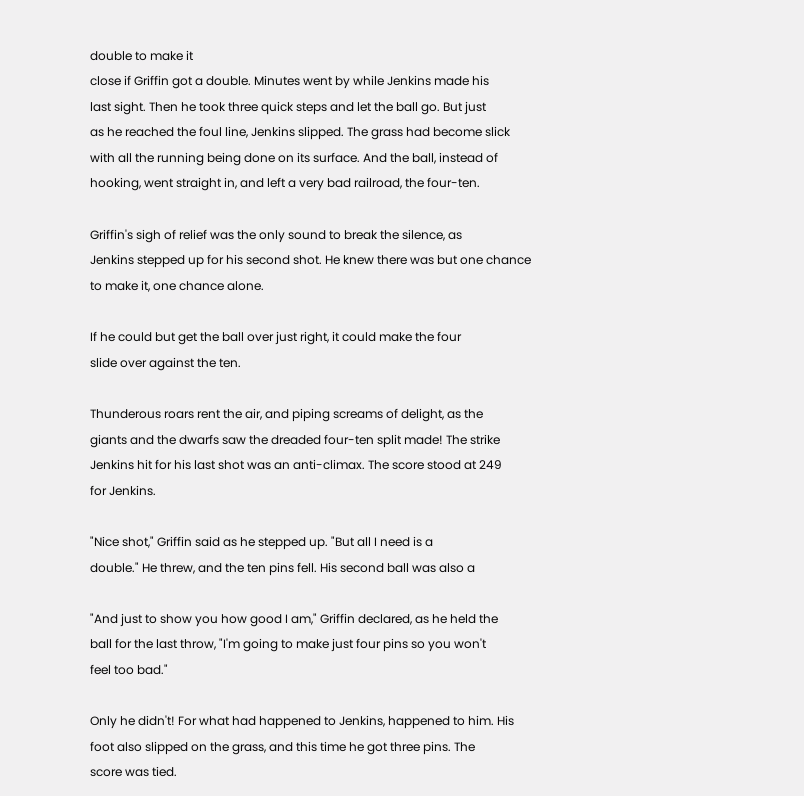double to make it
close if Griffin got a double. Minutes went by while Jenkins made his
last sight. Then he took three quick steps and let the ball go. But just
as he reached the foul line, Jenkins slipped. The grass had become slick
with all the running being done on its surface. And the ball, instead of
hooking, went straight in, and left a very bad railroad, the four-ten.

Griffin's sigh of relief was the only sound to break the silence, as
Jenkins stepped up for his second shot. He knew there was but one chance
to make it, one chance alone.

If he could but get the ball over just right, it could make the four
slide over against the ten.

Thunderous roars rent the air, and piping screams of delight, as the
giants and the dwarfs saw the dreaded four-ten split made! The strike
Jenkins hit for his last shot was an anti-climax. The score stood at 249
for Jenkins.

"Nice shot," Griffin said as he stepped up. "But all I need is a
double." He threw, and the ten pins fell. His second ball was also a

"And just to show you how good I am," Griffin declared, as he held the
ball for the last throw, "I'm going to make just four pins so you won't
feel too bad."

Only he didn't! For what had happened to Jenkins, happened to him. His
foot also slipped on the grass, and this time he got three pins. The
score was tied.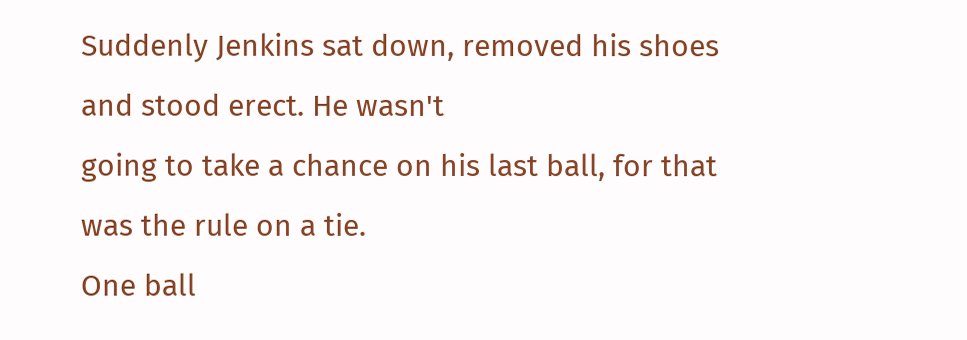Suddenly Jenkins sat down, removed his shoes and stood erect. He wasn't
going to take a chance on his last ball, for that was the rule on a tie.
One ball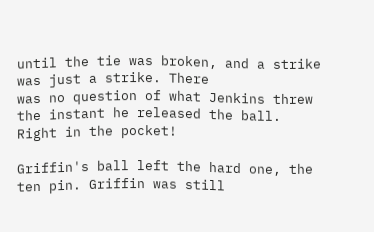until the tie was broken, and a strike was just a strike. There
was no question of what Jenkins threw the instant he released the ball.
Right in the pocket!

Griffin's ball left the hard one, the ten pin. Griffin was still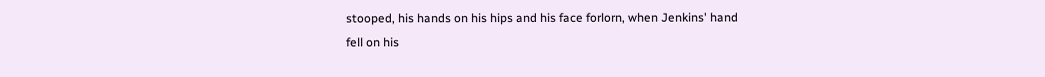stooped, his hands on his hips and his face forlorn, when Jenkins' hand
fell on his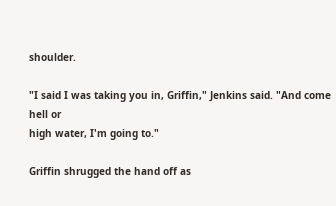shoulder.

"I said I was taking you in, Griffin," Jenkins said. "And come hell or
high water, I'm going to."

Griffin shrugged the hand off as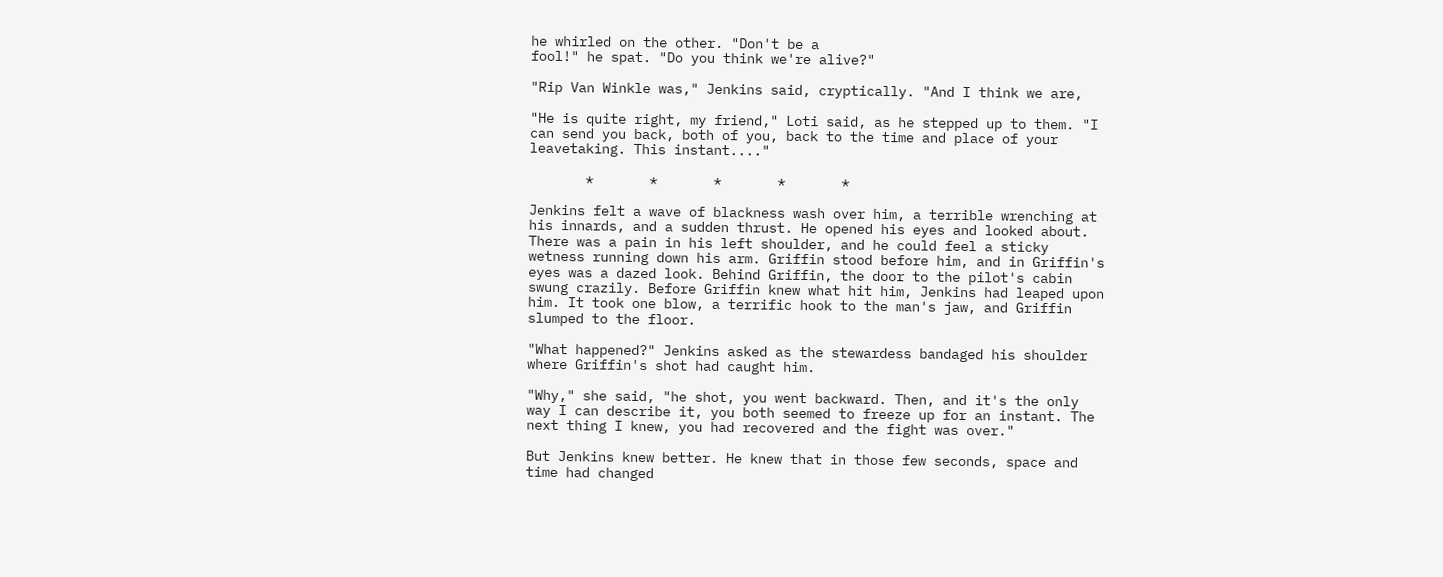he whirled on the other. "Don't be a
fool!" he spat. "Do you think we're alive?"

"Rip Van Winkle was," Jenkins said, cryptically. "And I think we are,

"He is quite right, my friend," Loti said, as he stepped up to them. "I
can send you back, both of you, back to the time and place of your
leavetaking. This instant...."

       *       *       *       *       *

Jenkins felt a wave of blackness wash over him, a terrible wrenching at
his innards, and a sudden thrust. He opened his eyes and looked about.
There was a pain in his left shoulder, and he could feel a sticky
wetness running down his arm. Griffin stood before him, and in Griffin's
eyes was a dazed look. Behind Griffin, the door to the pilot's cabin
swung crazily. Before Griffin knew what hit him, Jenkins had leaped upon
him. It took one blow, a terrific hook to the man's jaw, and Griffin
slumped to the floor.

"What happened?" Jenkins asked as the stewardess bandaged his shoulder
where Griffin's shot had caught him.

"Why," she said, "he shot, you went backward. Then, and it's the only
way I can describe it, you both seemed to freeze up for an instant. The
next thing I knew, you had recovered and the fight was over."

But Jenkins knew better. He knew that in those few seconds, space and
time had changed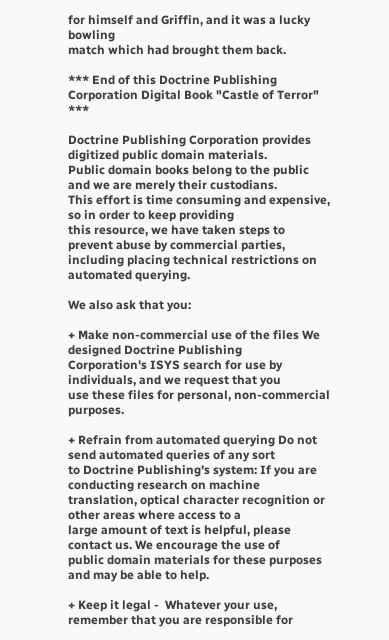for himself and Griffin, and it was a lucky bowling
match which had brought them back.

*** End of this Doctrine Publishing Corporation Digital Book "Castle of Terror" ***

Doctrine Publishing Corporation provides digitized public domain materials.
Public domain books belong to the public and we are merely their custodians.
This effort is time consuming and expensive, so in order to keep providing
this resource, we have taken steps to prevent abuse by commercial parties,
including placing technical restrictions on automated querying.

We also ask that you:

+ Make non-commercial use of the files We designed Doctrine Publishing
Corporation's ISYS search for use by individuals, and we request that you
use these files for personal, non-commercial purposes.

+ Refrain from automated querying Do not send automated queries of any sort
to Doctrine Publishing's system: If you are conducting research on machine
translation, optical character recognition or other areas where access to a
large amount of text is helpful, please contact us. We encourage the use of
public domain materials for these purposes and may be able to help.

+ Keep it legal -  Whatever your use, remember that you are responsible for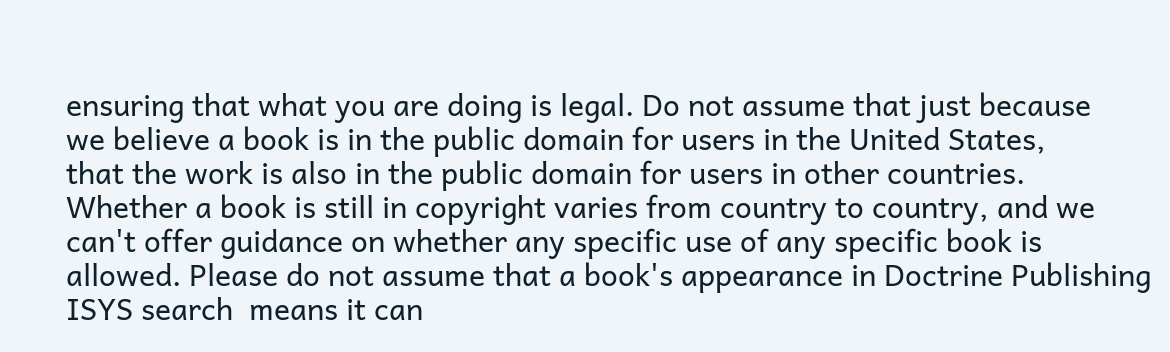ensuring that what you are doing is legal. Do not assume that just because
we believe a book is in the public domain for users in the United States,
that the work is also in the public domain for users in other countries.
Whether a book is still in copyright varies from country to country, and we
can't offer guidance on whether any specific use of any specific book is
allowed. Please do not assume that a book's appearance in Doctrine Publishing
ISYS search  means it can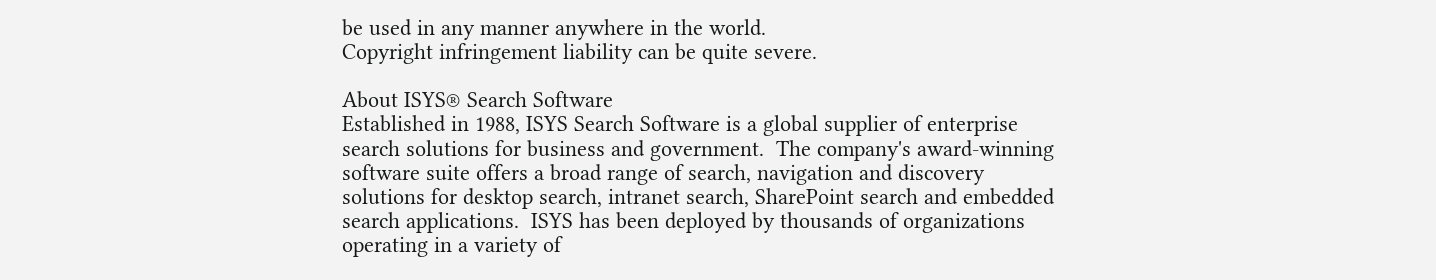be used in any manner anywhere in the world.
Copyright infringement liability can be quite severe.

About ISYS® Search Software
Established in 1988, ISYS Search Software is a global supplier of enterprise
search solutions for business and government.  The company's award-winning
software suite offers a broad range of search, navigation and discovery
solutions for desktop search, intranet search, SharePoint search and embedded
search applications.  ISYS has been deployed by thousands of organizations
operating in a variety of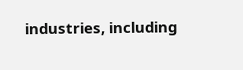industries, including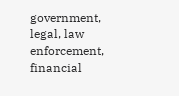government, legal, law
enforcement, financial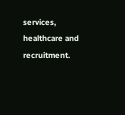services, healthcare and recruitment.